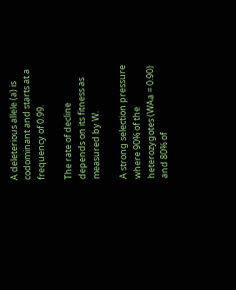A deleterious allele (a) is codominant and starts at a frequency of 0.99.

The rate of decline depends on its fitness as measured by W.

A strong selection pressure where 90% of the heterozygotes (WAa = 0.90) and 80% of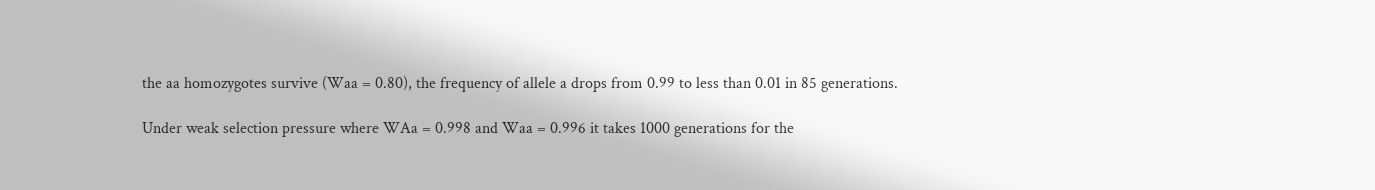the aa homozygotes survive (Waa = 0.80), the frequency of allele a drops from 0.99 to less than 0.01 in 85 generations.

Under weak selection pressure where WAa = 0.998 and Waa = 0.996 it takes 1000 generations for the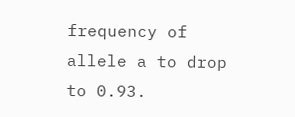frequency of allele a to drop to 0.93.